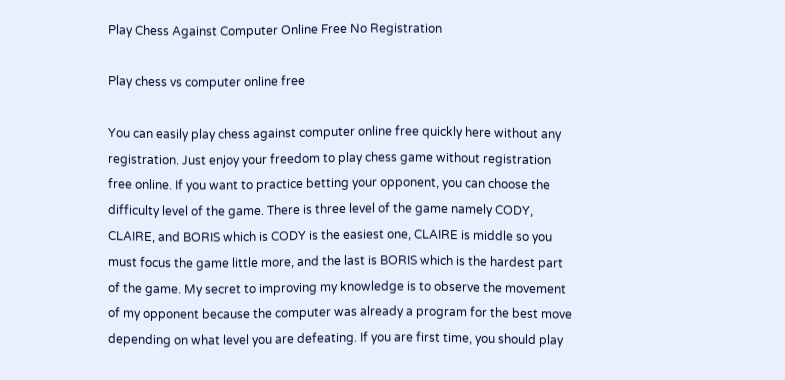Play Chess Against Computer Online Free No Registration

Play chess vs computer online free

You can easily play chess against computer online free quickly here without any registration. Just enjoy your freedom to play chess game without registration free online. If you want to practice betting your opponent, you can choose the difficulty level of the game. There is three level of the game namely CODY, CLAIRE, and BORIS which is CODY is the easiest one, CLAIRE is middle so you must focus the game little more, and the last is BORIS which is the hardest part of the game. My secret to improving my knowledge is to observe the movement of my opponent because the computer was already a program for the best move depending on what level you are defeating. If you are first time, you should play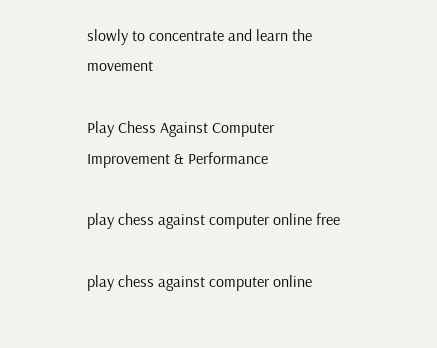slowly to concentrate and learn the movement

Play Chess Against Computer Improvement & Performance

play chess against computer online free

play chess against computer online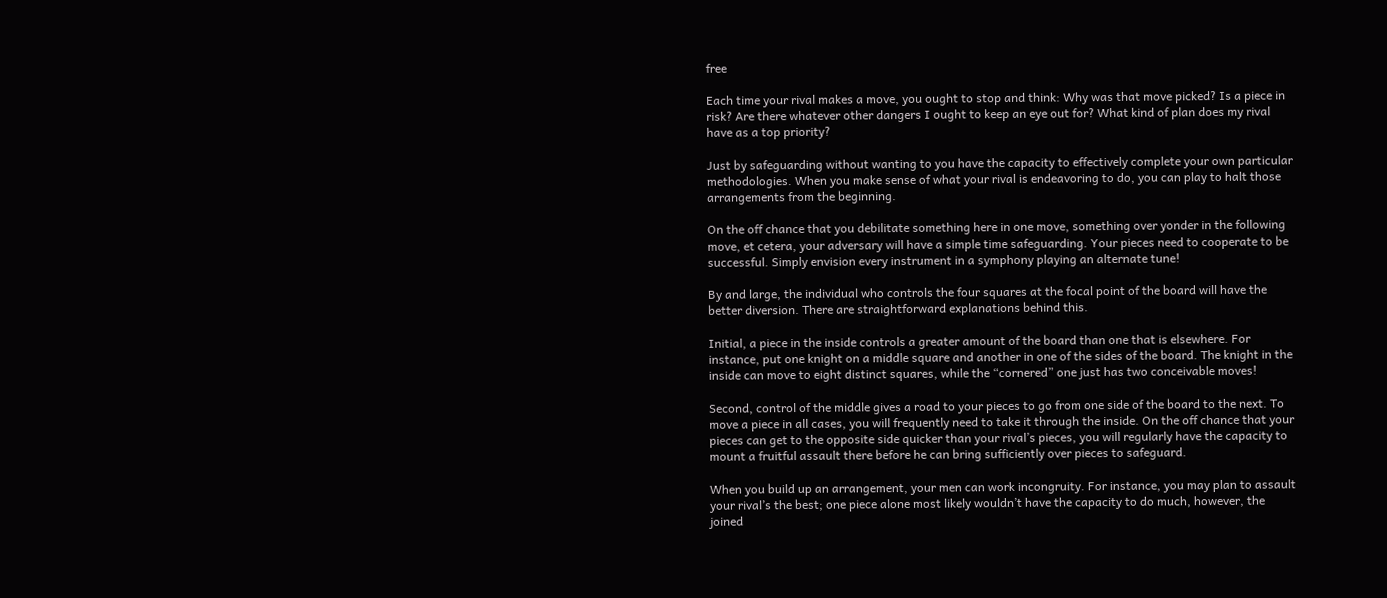free

Each time your rival makes a move, you ought to stop and think: Why was that move picked? Is a piece in risk? Are there whatever other dangers I ought to keep an eye out for? What kind of plan does my rival have as a top priority?

Just by safeguarding without wanting to you have the capacity to effectively complete your own particular methodologies. When you make sense of what your rival is endeavoring to do, you can play to halt those arrangements from the beginning.

On the off chance that you debilitate something here in one move, something over yonder in the following move, et cetera, your adversary will have a simple time safeguarding. Your pieces need to cooperate to be successful. Simply envision every instrument in a symphony playing an alternate tune!

By and large, the individual who controls the four squares at the focal point of the board will have the better diversion. There are straightforward explanations behind this.

Initial, a piece in the inside controls a greater amount of the board than one that is elsewhere. For instance, put one knight on a middle square and another in one of the sides of the board. The knight in the inside can move to eight distinct squares, while the “cornered” one just has two conceivable moves!

Second, control of the middle gives a road to your pieces to go from one side of the board to the next. To move a piece in all cases, you will frequently need to take it through the inside. On the off chance that your pieces can get to the opposite side quicker than your rival’s pieces, you will regularly have the capacity to mount a fruitful assault there before he can bring sufficiently over pieces to safeguard.

When you build up an arrangement, your men can work incongruity. For instance, you may plan to assault your rival’s the best; one piece alone most likely wouldn’t have the capacity to do much, however, the joined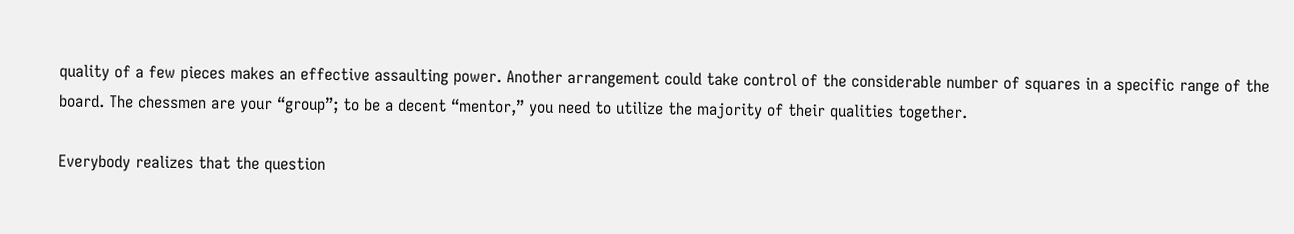quality of a few pieces makes an effective assaulting power. Another arrangement could take control of the considerable number of squares in a specific range of the board. The chessmen are your “group”; to be a decent “mentor,” you need to utilize the majority of their qualities together.

Everybody realizes that the question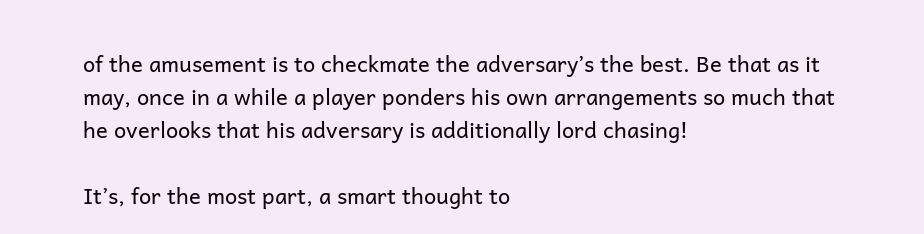of the amusement is to checkmate the adversary’s the best. Be that as it may, once in a while a player ponders his own arrangements so much that he overlooks that his adversary is additionally lord chasing!

It’s, for the most part, a smart thought to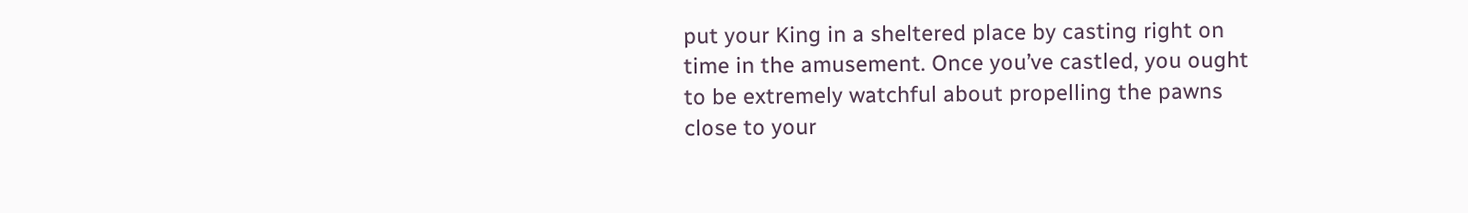put your King in a sheltered place by casting right on time in the amusement. Once you’ve castled, you ought to be extremely watchful about propelling the pawns close to your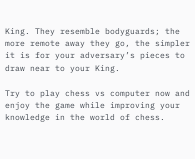King. They resemble bodyguards; the more remote away they go, the simpler it is for your adversary’s pieces to draw near to your King.

Try to play chess vs computer now and enjoy the game while improving your knowledge in the world of chess.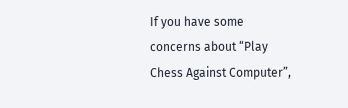If you have some concerns about “Play Chess Against Computer”,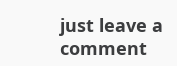just leave a comment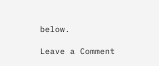below.

Leave a Comment